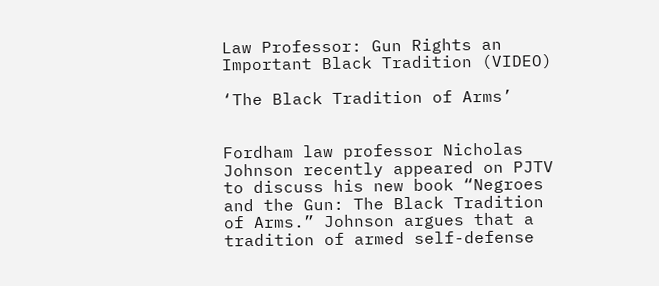Law Professor: Gun Rights an Important Black Tradition (VIDEO)

‘The Black Tradition of Arms’


Fordham law professor Nicholas Johnson recently appeared on PJTV to discuss his new book “Negroes and the Gun: The Black Tradition of Arms.” Johnson argues that a tradition of armed self-defense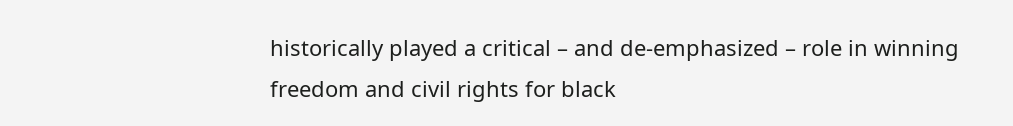historically played a critical – and de-emphasized – role in winning freedom and civil rights for black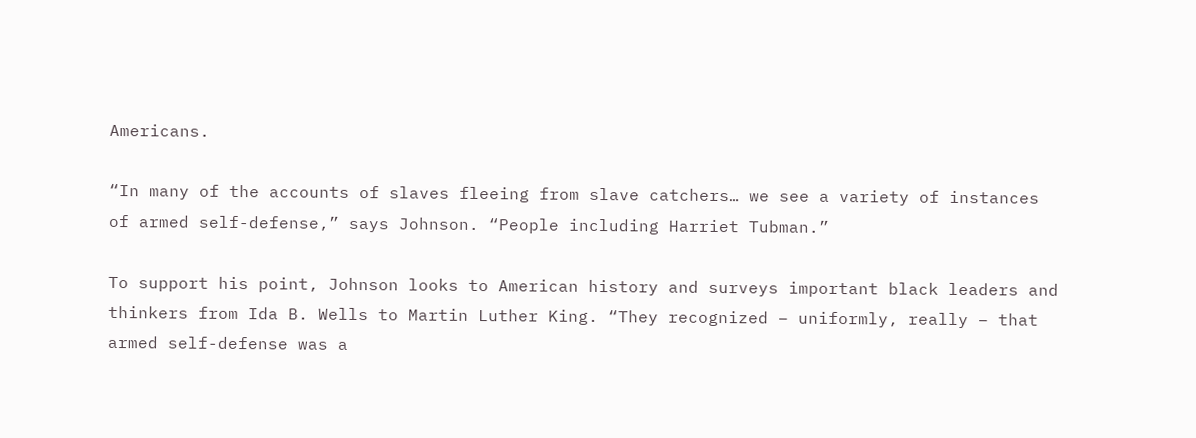Americans.

“In many of the accounts of slaves fleeing from slave catchers… we see a variety of instances of armed self-defense,” says Johnson. “People including Harriet Tubman.”

To support his point, Johnson looks to American history and surveys important black leaders and thinkers from Ida B. Wells to Martin Luther King. “They recognized – uniformly, really – that armed self-defense was a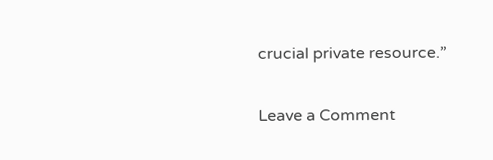crucial private resource.”


Leave a Comment